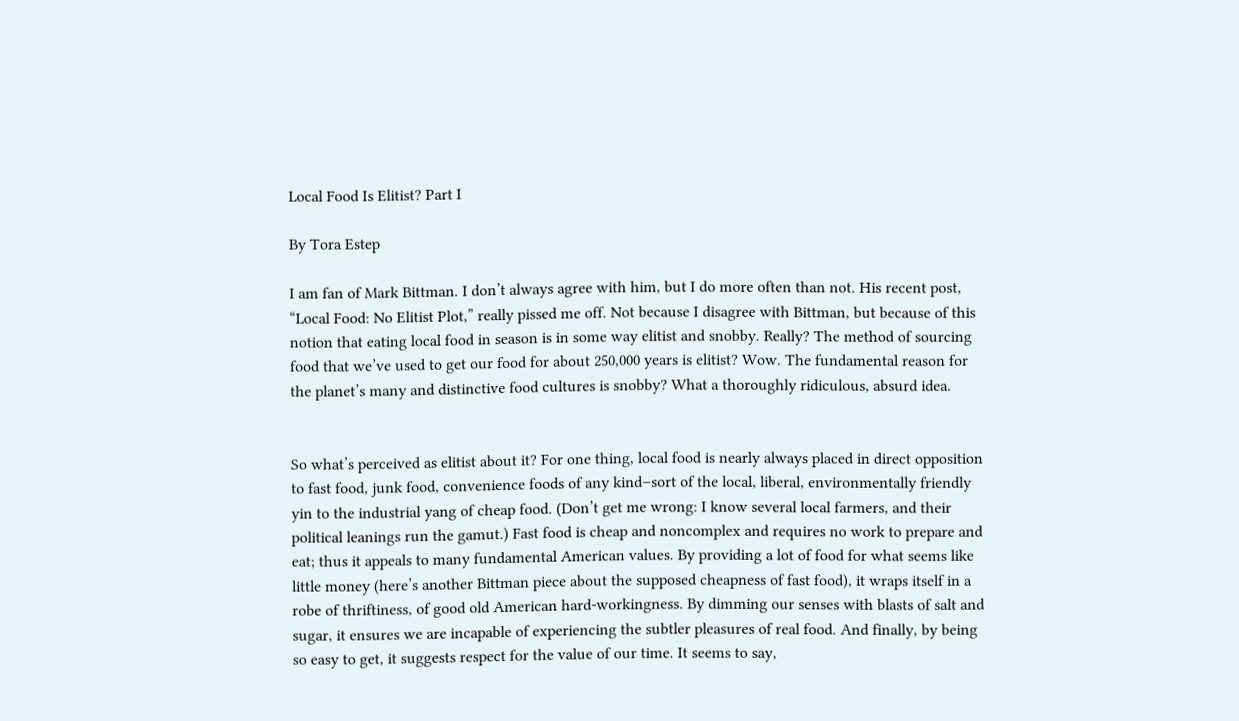Local Food Is Elitist? Part I

By Tora Estep

I am fan of Mark Bittman. I don’t always agree with him, but I do more often than not. His recent post, “Local Food: No Elitist Plot,” really pissed me off. Not because I disagree with Bittman, but because of this notion that eating local food in season is in some way elitist and snobby. Really? The method of sourcing food that we’ve used to get our food for about 250,000 years is elitist? Wow. The fundamental reason for the planet’s many and distinctive food cultures is snobby? What a thoroughly ridiculous, absurd idea.


So what’s perceived as elitist about it? For one thing, local food is nearly always placed in direct opposition to fast food, junk food, convenience foods of any kind–sort of the local, liberal, environmentally friendly yin to the industrial yang of cheap food. (Don’t get me wrong: I know several local farmers, and their political leanings run the gamut.) Fast food is cheap and noncomplex and requires no work to prepare and eat; thus it appeals to many fundamental American values. By providing a lot of food for what seems like little money (here’s another Bittman piece about the supposed cheapness of fast food), it wraps itself in a robe of thriftiness, of good old American hard-workingness. By dimming our senses with blasts of salt and sugar, it ensures we are incapable of experiencing the subtler pleasures of real food. And finally, by being so easy to get, it suggests respect for the value of our time. It seems to say,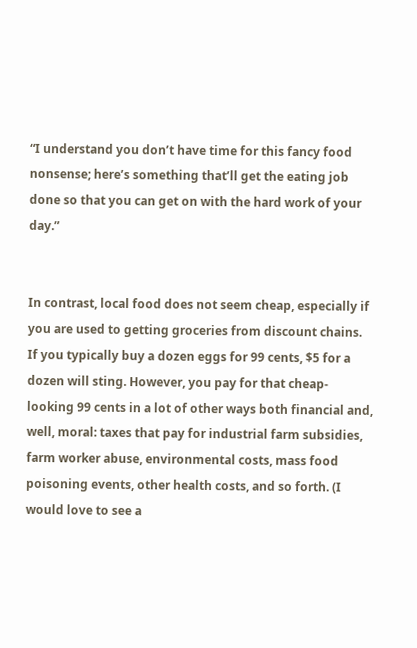“I understand you don’t have time for this fancy food nonsense; here’s something that’ll get the eating job done so that you can get on with the hard work of your day.”


In contrast, local food does not seem cheap, especially if you are used to getting groceries from discount chains. If you typically buy a dozen eggs for 99 cents, $5 for a dozen will sting. However, you pay for that cheap-looking 99 cents in a lot of other ways both financial and, well, moral: taxes that pay for industrial farm subsidies, farm worker abuse, environmental costs, mass food poisoning events, other health costs, and so forth. (I would love to see a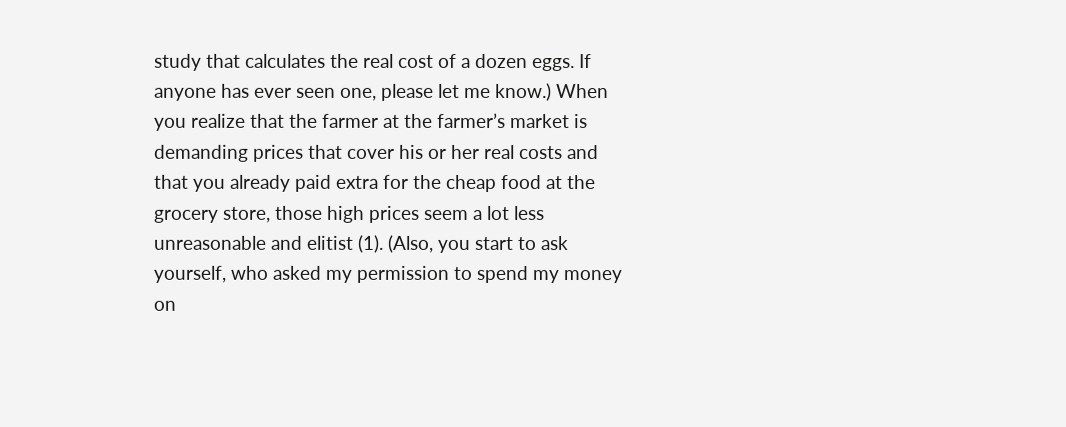study that calculates the real cost of a dozen eggs. If anyone has ever seen one, please let me know.) When you realize that the farmer at the farmer’s market is demanding prices that cover his or her real costs and that you already paid extra for the cheap food at the grocery store, those high prices seem a lot less unreasonable and elitist (1). (Also, you start to ask yourself, who asked my permission to spend my money on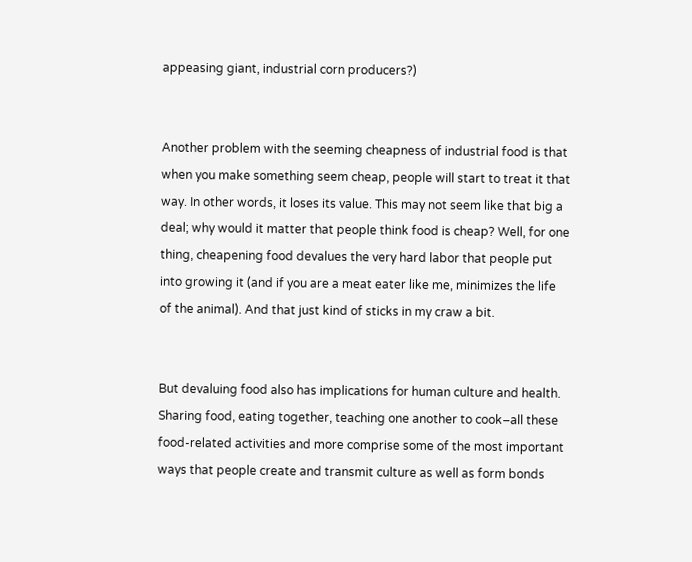appeasing giant, industrial corn producers?)


Another problem with the seeming cheapness of industrial food is that when you make something seem cheap, people will start to treat it that way. In other words, it loses its value. This may not seem like that big a deal; why would it matter that people think food is cheap? Well, for one thing, cheapening food devalues the very hard labor that people put into growing it (and if you are a meat eater like me, minimizes the life of the animal). And that just kind of sticks in my craw a bit.


But devaluing food also has implications for human culture and health. Sharing food, eating together, teaching one another to cook–all these food-related activities and more comprise some of the most important ways that people create and transmit culture as well as form bonds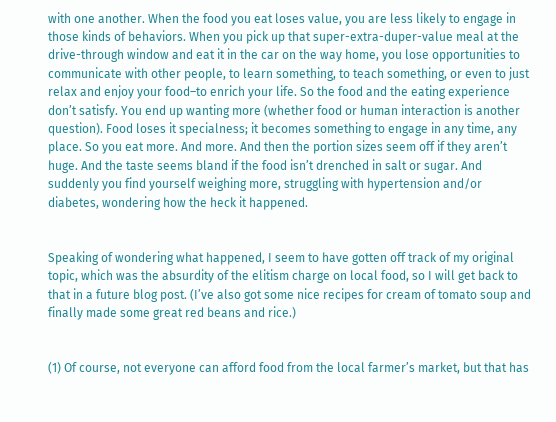with one another. When the food you eat loses value, you are less likely to engage in those kinds of behaviors. When you pick up that super-extra-duper-value meal at the drive-through window and eat it in the car on the way home, you lose opportunities to communicate with other people, to learn something, to teach something, or even to just relax and enjoy your food–to enrich your life. So the food and the eating experience don’t satisfy. You end up wanting more (whether food or human interaction is another question). Food loses it specialness; it becomes something to engage in any time, any place. So you eat more. And more. And then the portion sizes seem off if they aren’t huge. And the taste seems bland if the food isn’t drenched in salt or sugar. And suddenly you find yourself weighing more, struggling with hypertension and/or diabetes, wondering how the heck it happened.


Speaking of wondering what happened, I seem to have gotten off track of my original topic, which was the absurdity of the elitism charge on local food, so I will get back to that in a future blog post. (I’ve also got some nice recipes for cream of tomato soup and finally made some great red beans and rice.)


(1) Of course, not everyone can afford food from the local farmer’s market, but that has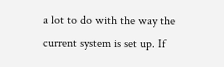a lot to do with the way the current system is set up. If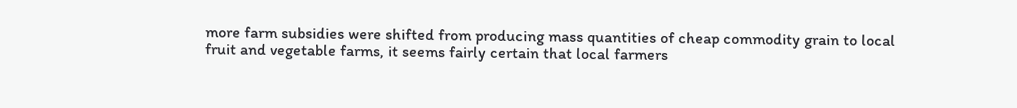more farm subsidies were shifted from producing mass quantities of cheap commodity grain to local fruit and vegetable farms, it seems fairly certain that local farmers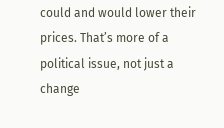could and would lower their prices. That’s more of a political issue, not just a change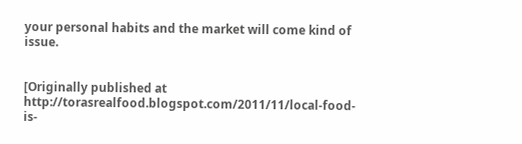your personal habits and the market will come kind of issue.


[Originally published at http://torasrealfood.blogspot.com/2011/11/local-food-is-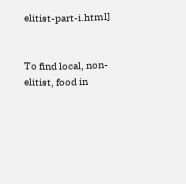elitist-part-i.html]


To find local, non-elitist, food in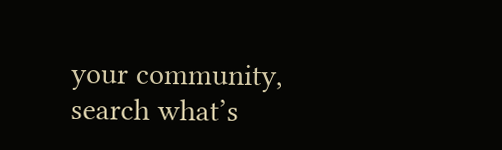your community, search what’s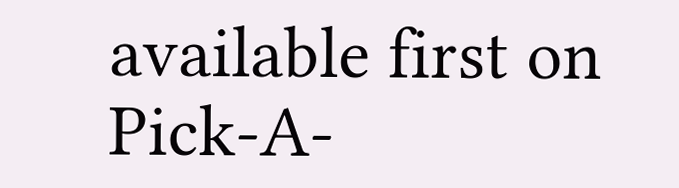available first on Pick-A-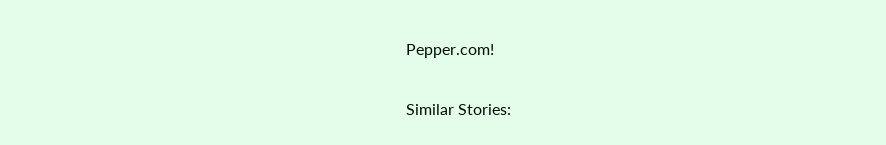Pepper.com!

Similar Stories: